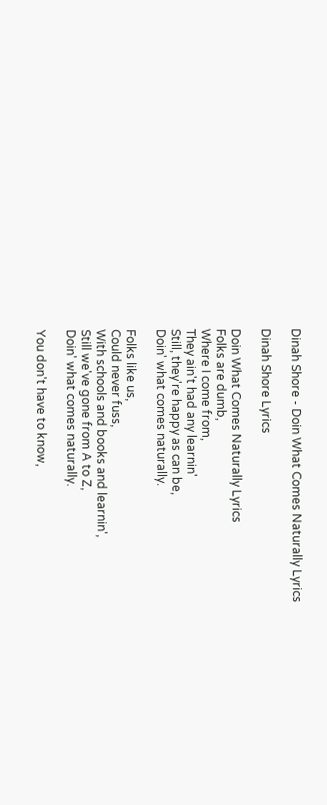Dinah Shore - Doin What Comes Naturally Lyrics

Dinah Shore Lyrics

Doin What Comes Naturally Lyrics
Folks are dumb,
Where I come from,
They ain't had any learnin'
Still, they're happy as can be,
Doin' what comes naturally.

Folks like us,
Could never fuss,
With schools and books and learnin',
Still we've gone from A to Z,
Doin' what comes naturally.

You don't have to know,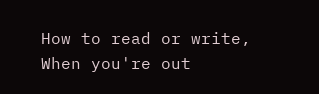How to read or write,
When you're out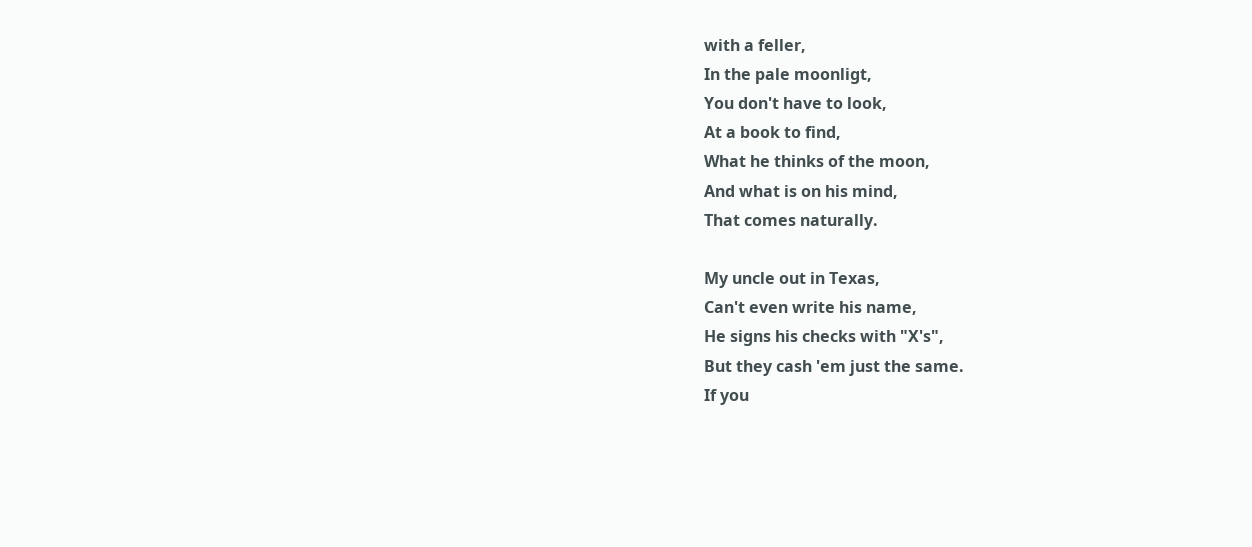with a feller,
In the pale moonligt,
You don't have to look,
At a book to find,
What he thinks of the moon,
And what is on his mind,
That comes naturally.

My uncle out in Texas,
Can't even write his name,
He signs his checks with "X's",
But they cash 'em just the same.
If you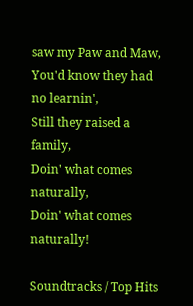saw my Paw and Maw,
You'd know they had no learnin',
Still they raised a family,
Doin' what comes naturally,
Doin' what comes naturally!

Soundtracks / Top Hits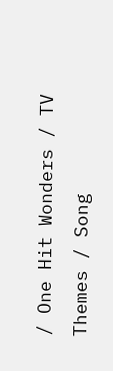/ One Hit Wonders / TV Themes / Song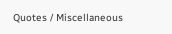Quotes / Miscellaneous